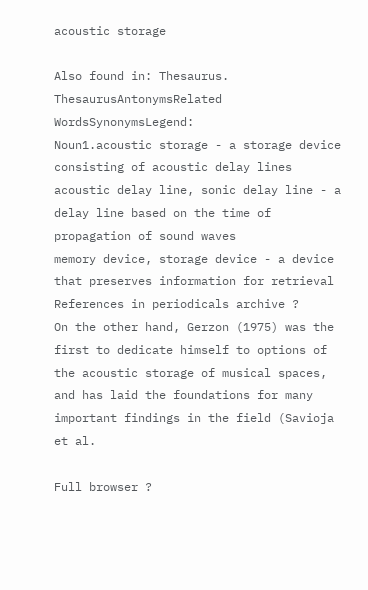acoustic storage

Also found in: Thesaurus.
ThesaurusAntonymsRelated WordsSynonymsLegend:
Noun1.acoustic storage - a storage device consisting of acoustic delay lines
acoustic delay line, sonic delay line - a delay line based on the time of propagation of sound waves
memory device, storage device - a device that preserves information for retrieval
References in periodicals archive ?
On the other hand, Gerzon (1975) was the first to dedicate himself to options of the acoustic storage of musical spaces, and has laid the foundations for many important findings in the field (Savioja et al.

Full browser ?